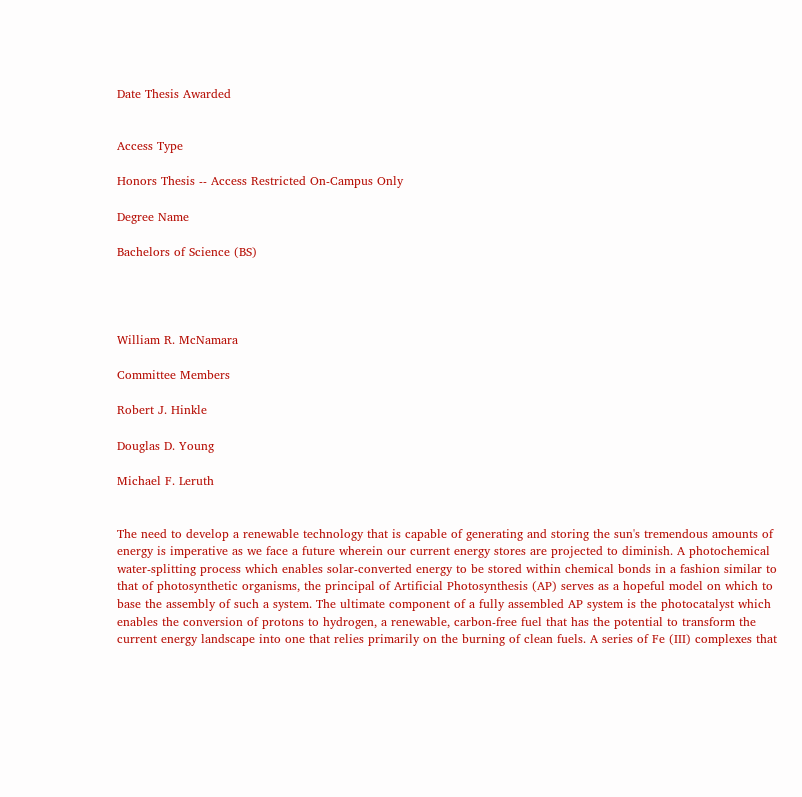Date Thesis Awarded


Access Type

Honors Thesis -- Access Restricted On-Campus Only

Degree Name

Bachelors of Science (BS)




William R. McNamara

Committee Members

Robert J. Hinkle

Douglas D. Young

Michael F. Leruth


The need to develop a renewable technology that is capable of generating and storing the sun's tremendous amounts of energy is imperative as we face a future wherein our current energy stores are projected to diminish. A photochemical water-splitting process which enables solar-converted energy to be stored within chemical bonds in a fashion similar to that of photosynthetic organisms, the principal of Artificial Photosynthesis (AP) serves as a hopeful model on which to base the assembly of such a system. The ultimate component of a fully assembled AP system is the photocatalyst which enables the conversion of protons to hydrogen, a renewable, carbon-free fuel that has the potential to transform the current energy landscape into one that relies primarily on the burning of clean fuels. A series of Fe (III) complexes that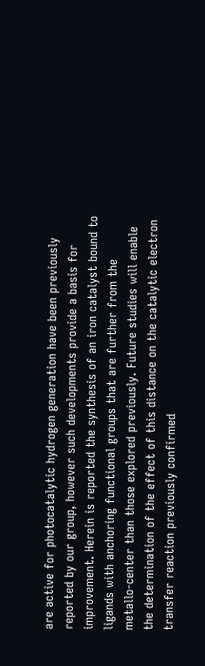are active for photocatalytic hydrogen generation have been previously reported by our group, however such developments provide a basis for improvement. Herein is reported the synthesis of an iron catalyst bound to ligands with anchoring functional groups that are further from the metallo-center than those explored previously. Future studies will enable the determination of the effect of this distance on the catalytic electron transfer reaction previously confirmed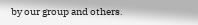by our group and others.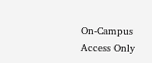On-Campus Access Only